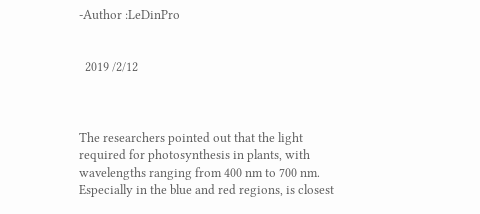-Author :LeDinPro


  2019 /2/12



The researchers pointed out that the light required for photosynthesis in plants, with wavelengths ranging from 400 nm to 700 nm. Especially in the blue and red regions, is closest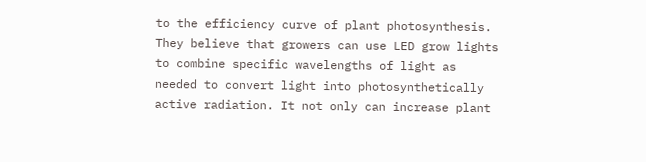to the efficiency curve of plant photosynthesis. They believe that growers can use LED grow lights to combine specific wavelengths of light as needed to convert light into photosynthetically active radiation. It not only can increase plant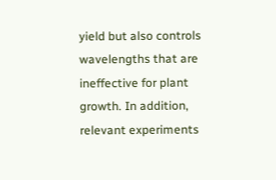yield but also controls wavelengths that are ineffective for plant growth. In addition, relevant experiments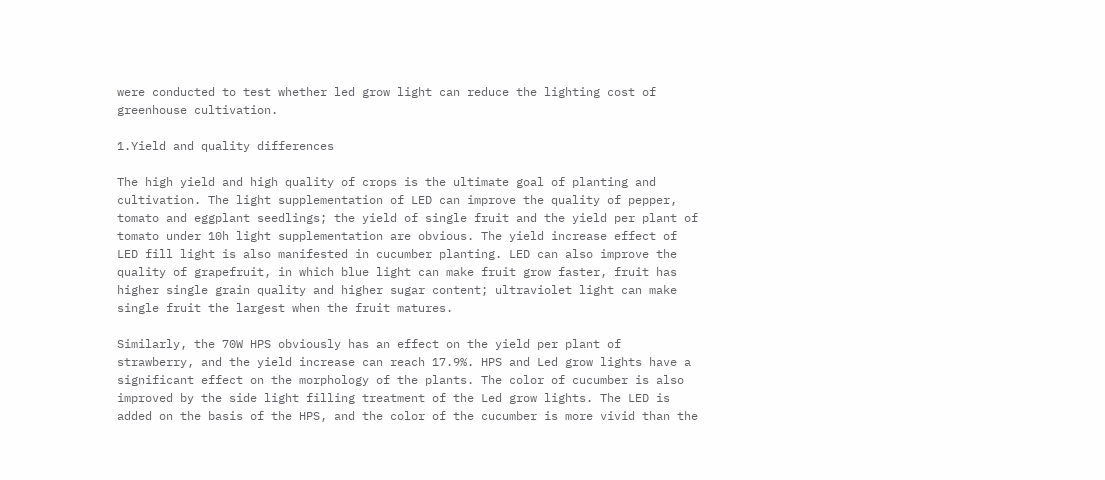were conducted to test whether led grow light can reduce the lighting cost of greenhouse cultivation.

1.Yield and quality differences

The high yield and high quality of crops is the ultimate goal of planting and cultivation. The light supplementation of LED can improve the quality of pepper, tomato and eggplant seedlings; the yield of single fruit and the yield per plant of tomato under 10h light supplementation are obvious. The yield increase effect of LED fill light is also manifested in cucumber planting. LED can also improve the quality of grapefruit, in which blue light can make fruit grow faster, fruit has higher single grain quality and higher sugar content; ultraviolet light can make single fruit the largest when the fruit matures.

Similarly, the 70W HPS obviously has an effect on the yield per plant of strawberry, and the yield increase can reach 17.9%. HPS and Led grow lights have a significant effect on the morphology of the plants. The color of cucumber is also improved by the side light filling treatment of the Led grow lights. The LED is added on the basis of the HPS, and the color of the cucumber is more vivid than the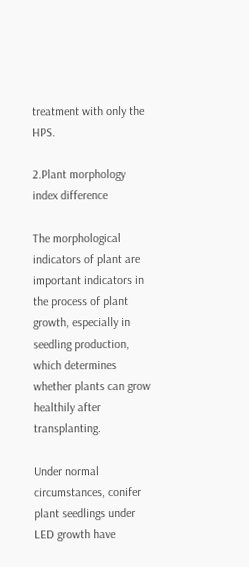treatment with only the HPS.

2.Plant morphology index difference

The morphological indicators of plant are important indicators in the process of plant growth, especially in seedling production, which determines whether plants can grow healthily after transplanting.

Under normal circumstances, conifer plant seedlings under LED growth have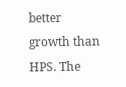better growth than HPS. The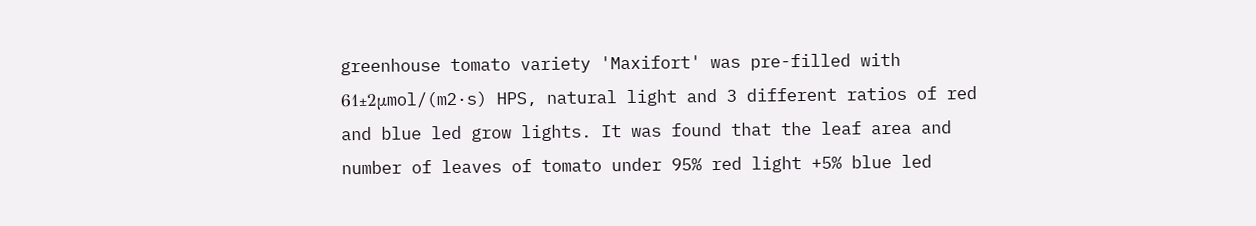greenhouse tomato variety 'Maxifort' was pre-filled with 61±2μmol/(m2·s) HPS, natural light and 3 different ratios of red and blue led grow lights. It was found that the leaf area and number of leaves of tomato under 95% red light +5% blue led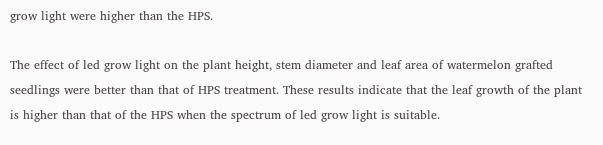grow light were higher than the HPS.

The effect of led grow light on the plant height, stem diameter and leaf area of watermelon grafted seedlings were better than that of HPS treatment. These results indicate that the leaf growth of the plant is higher than that of the HPS when the spectrum of led grow light is suitable.